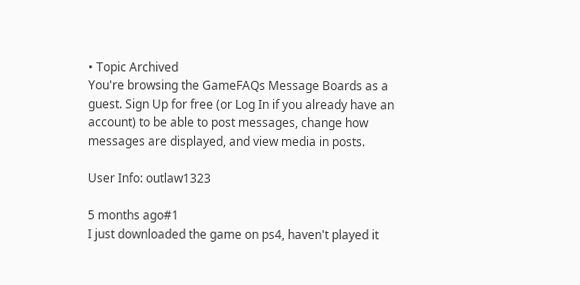• Topic Archived
You're browsing the GameFAQs Message Boards as a guest. Sign Up for free (or Log In if you already have an account) to be able to post messages, change how messages are displayed, and view media in posts.

User Info: outlaw1323

5 months ago#1
I just downloaded the game on ps4, haven't played it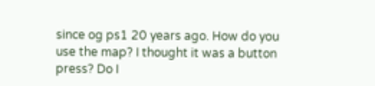since og ps1 20 years ago. How do you use the map? I thought it was a button press? Do I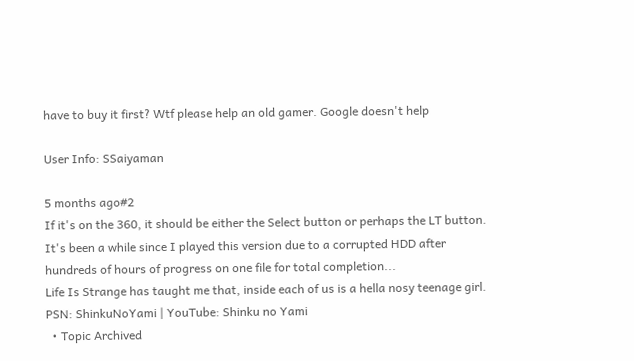have to buy it first? Wtf please help an old gamer. Google doesn't help

User Info: SSaiyaman

5 months ago#2
If it's on the 360, it should be either the Select button or perhaps the LT button. It's been a while since I played this version due to a corrupted HDD after hundreds of hours of progress on one file for total completion...
Life Is Strange has taught me that, inside each of us is a hella nosy teenage girl.
PSN: ShinkuNoYami | YouTube: Shinku no Yami
  • Topic Archived